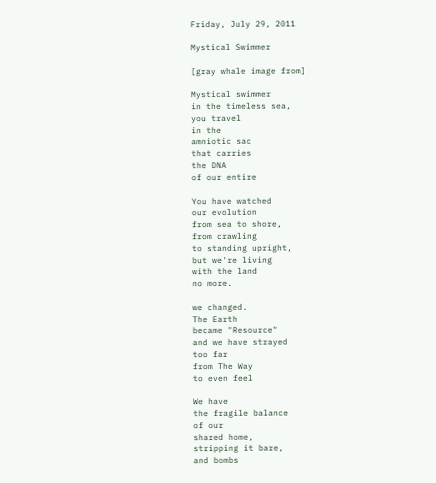Friday, July 29, 2011

Mystical Swimmer

[gray whale image from]

Mystical swimmer
in the timeless sea,
you travel
in the
amniotic sac
that carries
the DNA
of our entire

You have watched
our evolution
from sea to shore,
from crawling
to standing upright,
but we're living
with the land
no more.

we changed.
The Earth
became "Resource"
and we have strayed
too far
from The Way
to even feel

We have
the fragile balance
of our
shared home,
stripping it bare,
and bombs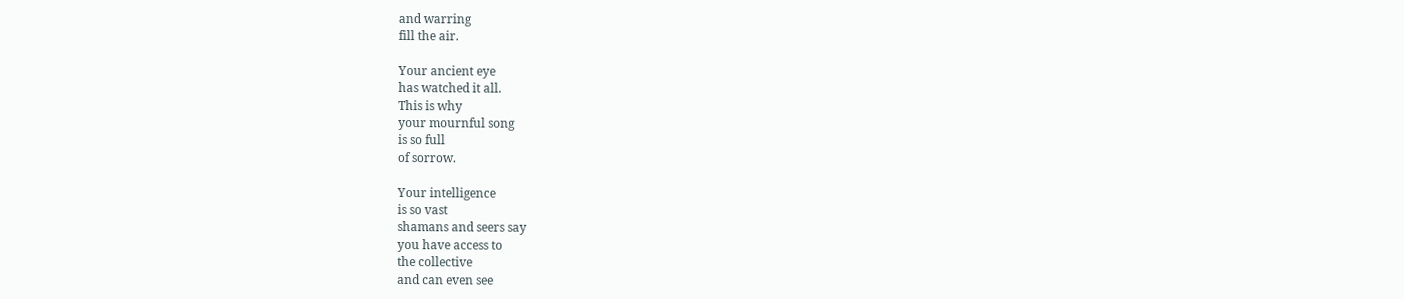and warring
fill the air.

Your ancient eye
has watched it all.
This is why
your mournful song
is so full
of sorrow.

Your intelligence
is so vast
shamans and seers say
you have access to
the collective
and can even see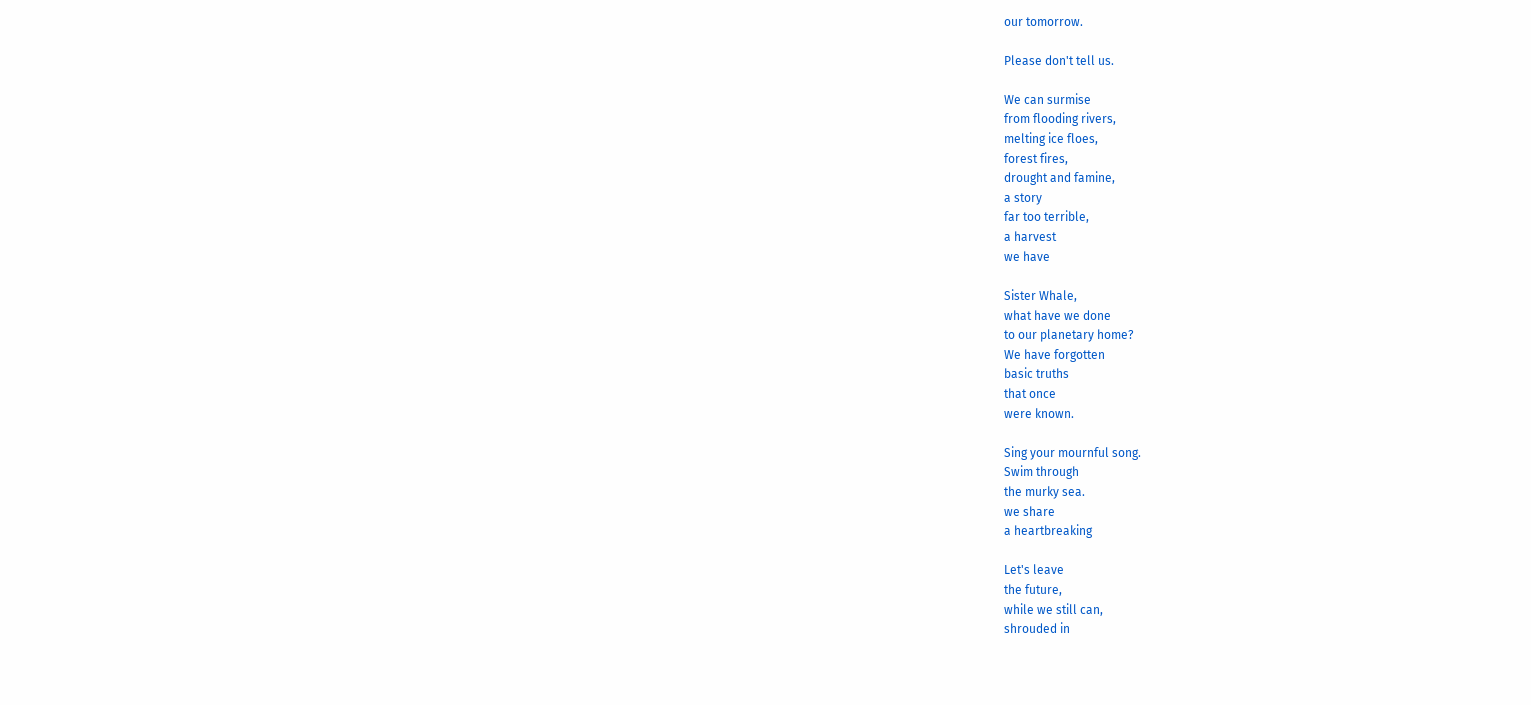our tomorrow.

Please don't tell us.

We can surmise
from flooding rivers,
melting ice floes,
forest fires,
drought and famine,
a story
far too terrible,
a harvest
we have

Sister Whale,
what have we done
to our planetary home?
We have forgotten
basic truths
that once
were known.

Sing your mournful song.
Swim through
the murky sea.
we share
a heartbreaking

Let's leave
the future,
while we still can,
shrouded in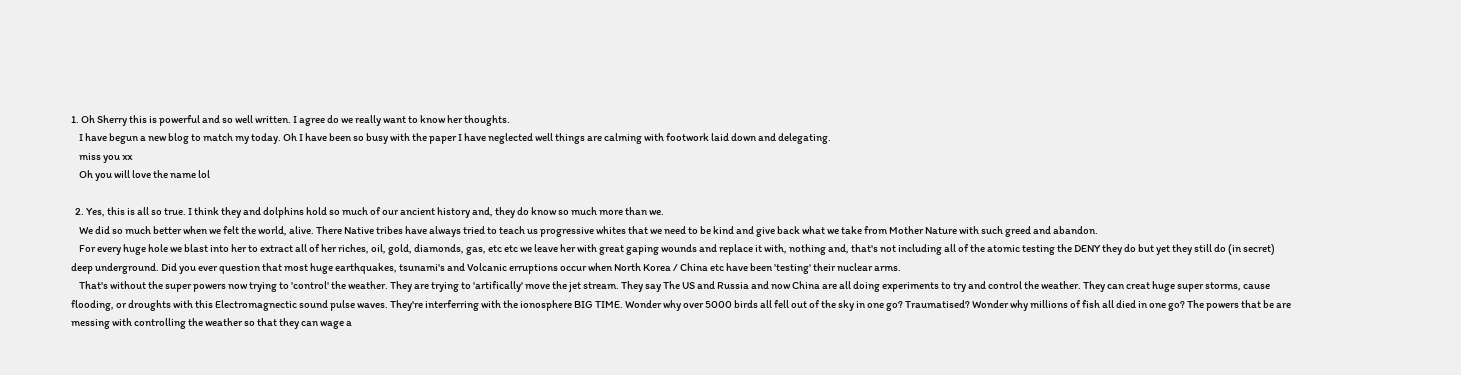1. Oh Sherry this is powerful and so well written. I agree do we really want to know her thoughts.
    I have begun a new blog to match my today. Oh I have been so busy with the paper I have neglected well things are calming with footwork laid down and delegating.
    miss you xx
    Oh you will love the name lol

  2. Yes, this is all so true. I think they and dolphins hold so much of our ancient history and, they do know so much more than we.
    We did so much better when we felt the world, alive. There Native tribes have always tried to teach us progressive whites that we need to be kind and give back what we take from Mother Nature with such greed and abandon.
    For every huge hole we blast into her to extract all of her riches, oil, gold, diamonds, gas, etc etc we leave her with great gaping wounds and replace it with, nothing and, that's not including all of the atomic testing the DENY they do but yet they still do (in secret) deep underground. Did you ever question that most huge earthquakes, tsunami's and Volcanic erruptions occur when North Korea / China etc have been 'testing' their nuclear arms.
    That's without the super powers now trying to 'control' the weather. They are trying to 'artifically' move the jet stream. They say The US and Russia and now China are all doing experiments to try and control the weather. They can creat huge super storms, cause flooding, or droughts with this Electromagnectic sound pulse waves. They're interferring with the ionosphere BIG TIME. Wonder why over 5000 birds all fell out of the sky in one go? Traumatised? Wonder why millions of fish all died in one go? The powers that be are messing with controlling the weather so that they can wage a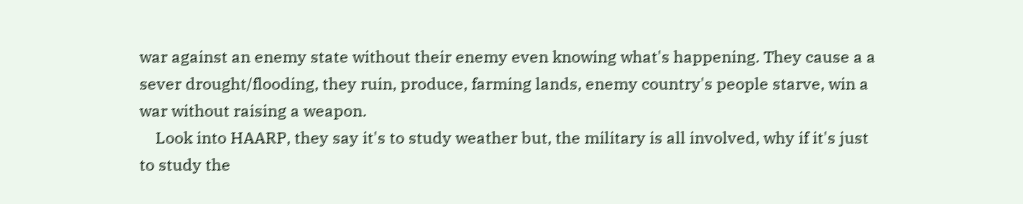war against an enemy state without their enemy even knowing what's happening. They cause a a sever drought/flooding, they ruin, produce, farming lands, enemy country's people starve, win a war without raising a weapon.
    Look into HAARP, they say it's to study weather but, the military is all involved, why if it's just to study the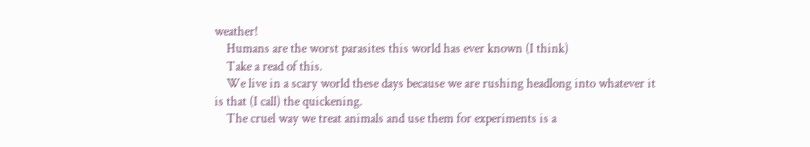weather!
    Humans are the worst parasites this world has ever known (I think)
    Take a read of this.
    We live in a scary world these days because we are rushing headlong into whatever it is that (I call) the quickening.
    The cruel way we treat animals and use them for experiments is a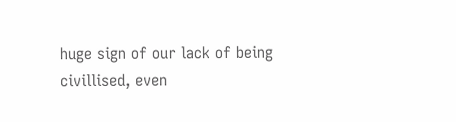huge sign of our lack of being civillised, even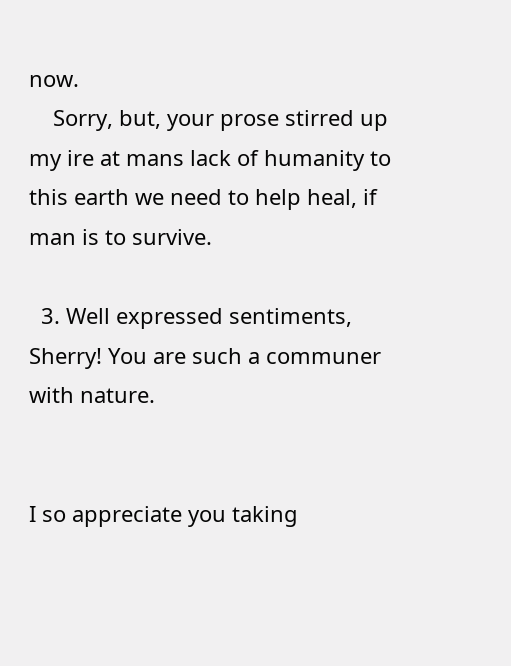now.
    Sorry, but, your prose stirred up my ire at mans lack of humanity to this earth we need to help heal, if man is to survive.

  3. Well expressed sentiments, Sherry! You are such a communer with nature.


I so appreciate you taking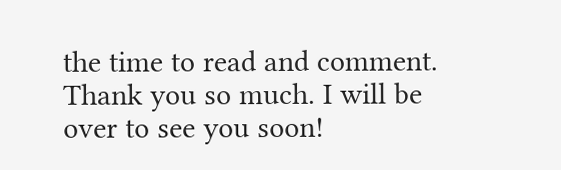the time to read and comment.
Thank you so much. I will be over to see you soon!